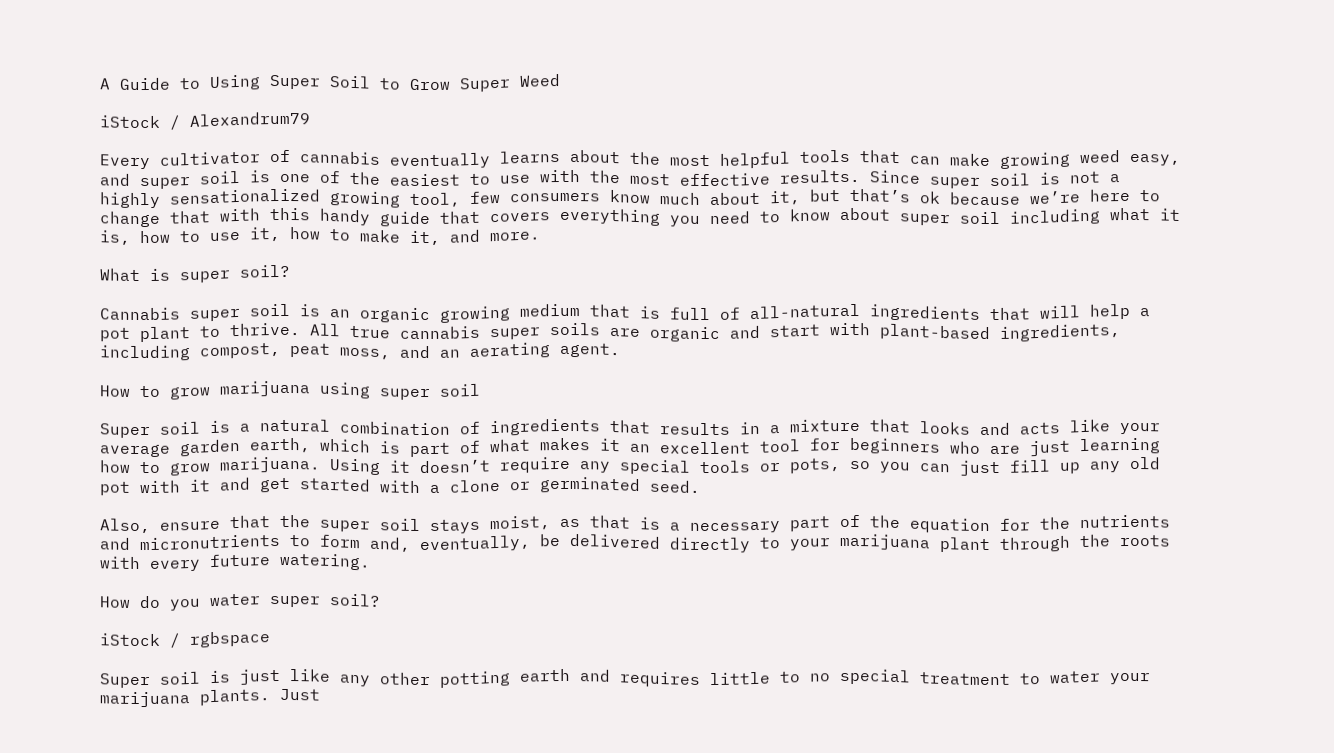A Guide to Using Super Soil to Grow Super Weed

iStock / Alexandrum79

Every cultivator of cannabis eventually learns about the most helpful tools that can make growing weed easy, and super soil is one of the easiest to use with the most effective results. Since super soil is not a highly sensationalized growing tool, few consumers know much about it, but that’s ok because we’re here to change that with this handy guide that covers everything you need to know about super soil including what it is, how to use it, how to make it, and more.

What is super soil?

Cannabis super soil is an organic growing medium that is full of all-natural ingredients that will help a pot plant to thrive. All true cannabis super soils are organic and start with plant-based ingredients, including compost, peat moss, and an aerating agent.

How to grow marijuana using super soil

Super soil is a natural combination of ingredients that results in a mixture that looks and acts like your average garden earth, which is part of what makes it an excellent tool for beginners who are just learning how to grow marijuana. Using it doesn’t require any special tools or pots, so you can just fill up any old pot with it and get started with a clone or germinated seed.

Also, ensure that the super soil stays moist, as that is a necessary part of the equation for the nutrients and micronutrients to form and, eventually, be delivered directly to your marijuana plant through the roots with every future watering.

How do you water super soil?

iStock / rgbspace

Super soil is just like any other potting earth and requires little to no special treatment to water your marijuana plants. Just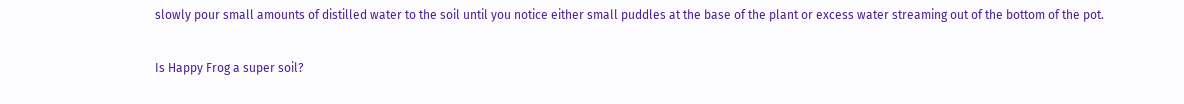slowly pour small amounts of distilled water to the soil until you notice either small puddles at the base of the plant or excess water streaming out of the bottom of the pot.

Is Happy Frog a super soil?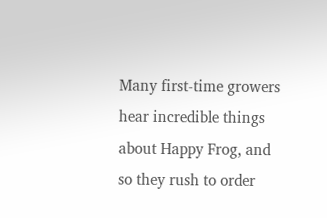Many first-time growers hear incredible things about Happy Frog, and so they rush to order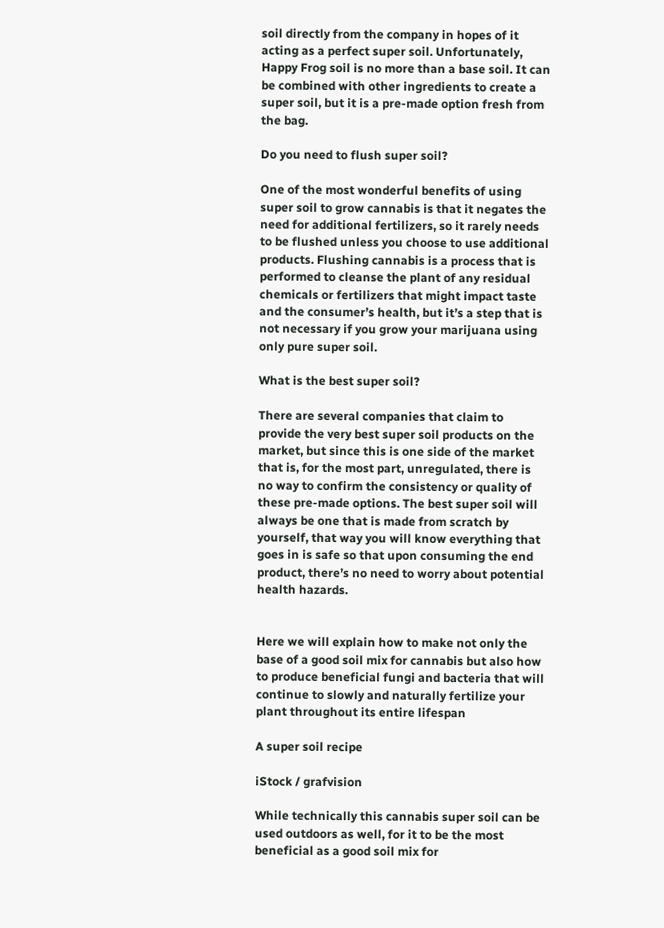soil directly from the company in hopes of it acting as a perfect super soil. Unfortunately, Happy Frog soil is no more than a base soil. It can be combined with other ingredients to create a super soil, but it is a pre-made option fresh from the bag.

Do you need to flush super soil?

One of the most wonderful benefits of using super soil to grow cannabis is that it negates the need for additional fertilizers, so it rarely needs to be flushed unless you choose to use additional products. Flushing cannabis is a process that is performed to cleanse the plant of any residual chemicals or fertilizers that might impact taste and the consumer’s health, but it’s a step that is not necessary if you grow your marijuana using only pure super soil.

What is the best super soil?

There are several companies that claim to provide the very best super soil products on the market, but since this is one side of the market that is, for the most part, unregulated, there is no way to confirm the consistency or quality of these pre-made options. The best super soil will always be one that is made from scratch by yourself, that way you will know everything that goes in is safe so that upon consuming the end product, there’s no need to worry about potential health hazards.


Here we will explain how to make not only the base of a good soil mix for cannabis but also how to produce beneficial fungi and bacteria that will continue to slowly and naturally fertilize your plant throughout its entire lifespan

A super soil recipe

iStock / grafvision

While technically this cannabis super soil can be used outdoors as well, for it to be the most beneficial as a good soil mix for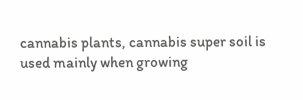cannabis plants, cannabis super soil is used mainly when growing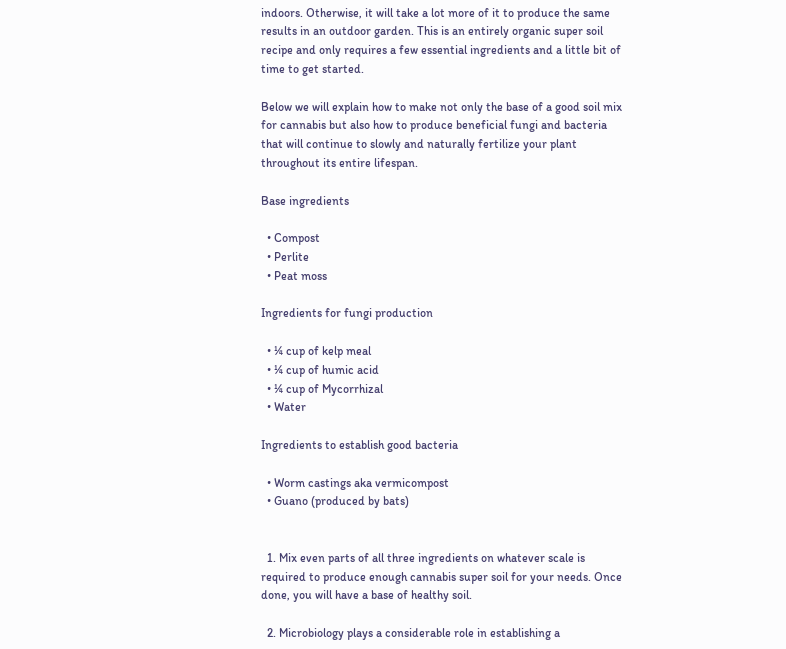indoors. Otherwise, it will take a lot more of it to produce the same results in an outdoor garden. This is an entirely organic super soil recipe and only requires a few essential ingredients and a little bit of time to get started.

Below we will explain how to make not only the base of a good soil mix for cannabis but also how to produce beneficial fungi and bacteria that will continue to slowly and naturally fertilize your plant throughout its entire lifespan.

Base ingredients

  • Compost
  • Perlite
  • Peat moss

Ingredients for fungi production

  • ¼ cup of kelp meal
  • ¼ cup of humic acid
  • ¼ cup of Mycorrhizal
  • Water

Ingredients to establish good bacteria

  • Worm castings aka vermicompost
  • Guano (produced by bats)


  1. Mix even parts of all three ingredients on whatever scale is required to produce enough cannabis super soil for your needs. Once done, you will have a base of healthy soil.

  2. Microbiology plays a considerable role in establishing a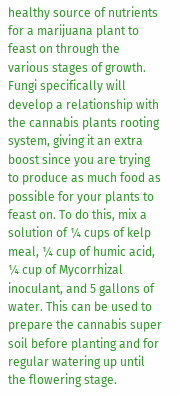healthy source of nutrients for a marijuana plant to feast on through the various stages of growth. Fungi specifically will develop a relationship with the cannabis plants rooting system, giving it an extra boost since you are trying to produce as much food as possible for your plants to feast on. To do this, mix a solution of ¼ cups of kelp meal, ¼ cup of humic acid, ¼ cup of Mycorrhizal inoculant, and 5 gallons of water. This can be used to prepare the cannabis super soil before planting and for regular watering up until the flowering stage.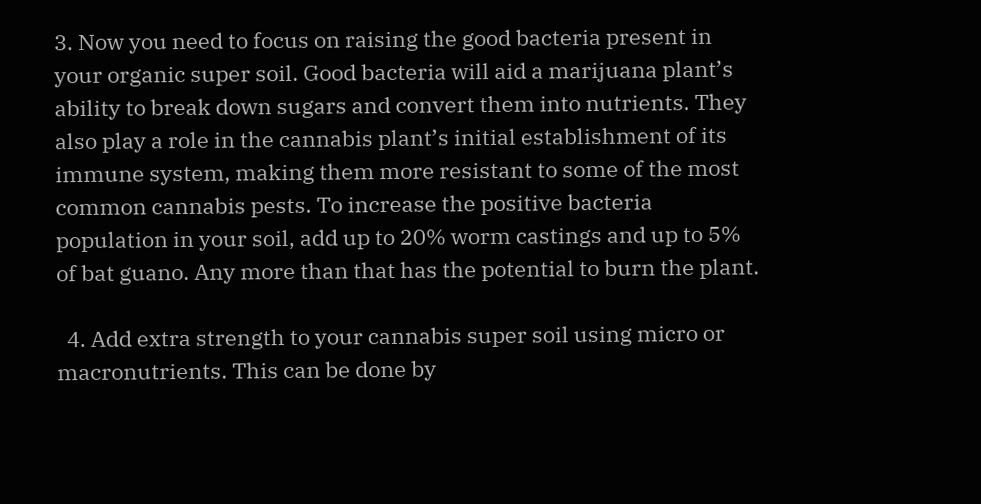3. Now you need to focus on raising the good bacteria present in your organic super soil. Good bacteria will aid a marijuana plant’s ability to break down sugars and convert them into nutrients. They also play a role in the cannabis plant’s initial establishment of its immune system, making them more resistant to some of the most common cannabis pests. To increase the positive bacteria population in your soil, add up to 20% worm castings and up to 5% of bat guano. Any more than that has the potential to burn the plant.

  4. Add extra strength to your cannabis super soil using micro or macronutrients. This can be done by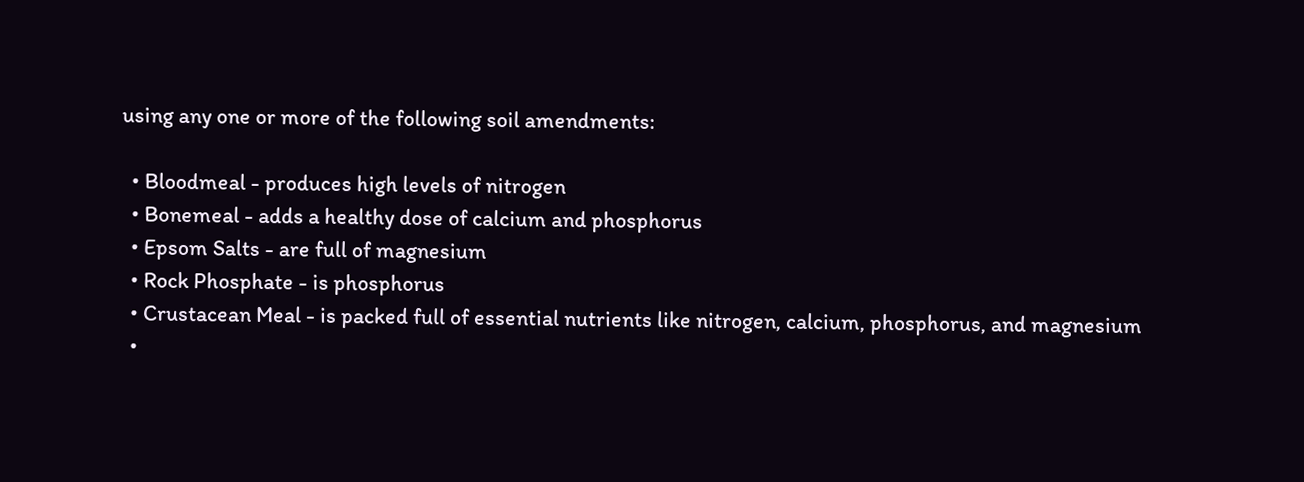using any one or more of the following soil amendments:

  • Bloodmeal - produces high levels of nitrogen
  • Bonemeal - adds a healthy dose of calcium and phosphorus
  • Epsom Salts - are full of magnesium
  • Rock Phosphate - is phosphorus
  • Crustacean Meal - is packed full of essential nutrients like nitrogen, calcium, phosphorus, and magnesium
  •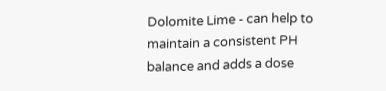Dolomite Lime - can help to maintain a consistent PH balance and adds a dose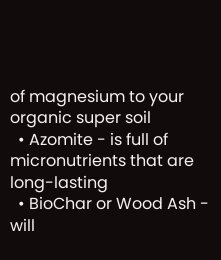of magnesium to your organic super soil
  • Azomite - is full of micronutrients that are long-lasting
  • BioChar or Wood Ash - will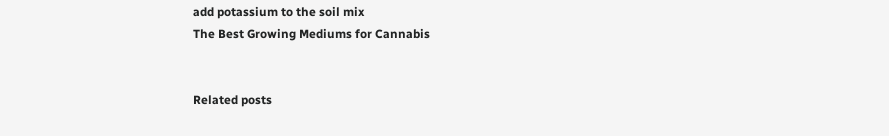add potassium to the soil mix
The Best Growing Mediums for Cannabis


Related posts